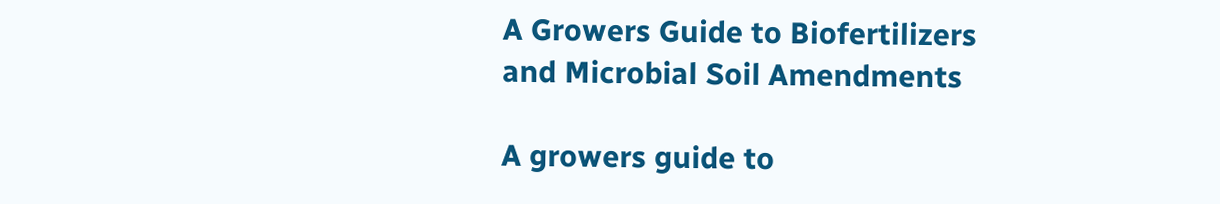A Growers Guide to Biofertilizers and Microbial Soil Amendments

A growers guide to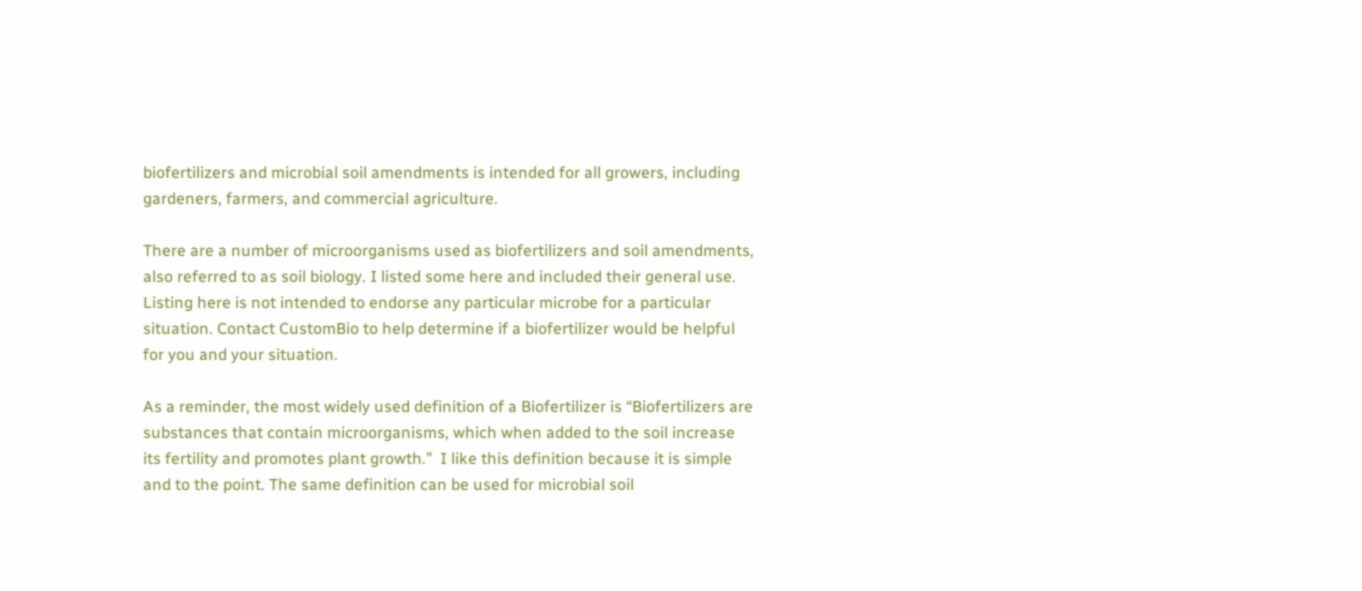biofertilizers and microbial soil amendments is intended for all growers, including gardeners, farmers, and commercial agriculture.

There are a number of microorganisms used as biofertilizers and soil amendments, also referred to as soil biology. I listed some here and included their general use. Listing here is not intended to endorse any particular microbe for a particular situation. Contact CustomBio to help determine if a biofertilizer would be helpful for you and your situation.

As a reminder, the most widely used definition of a Biofertilizer is “Biofertilizers are substances that contain microorganisms, which when added to the soil increase its fertility and promotes plant growth.”  I like this definition because it is simple and to the point. The same definition can be used for microbial soil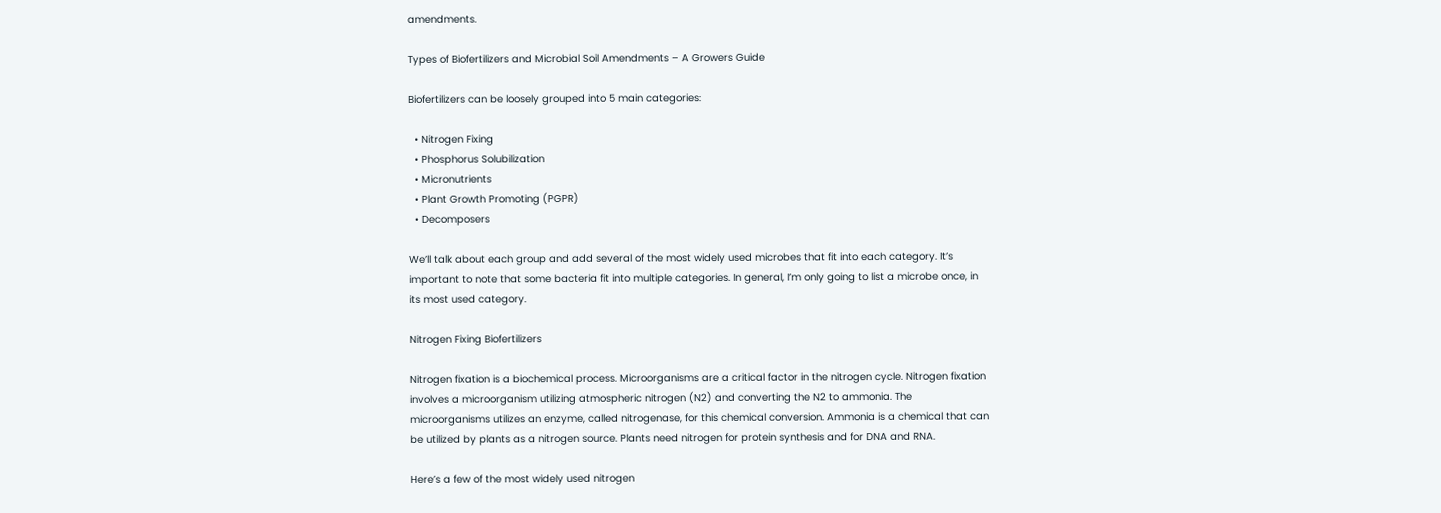amendments.

Types of Biofertilizers and Microbial Soil Amendments – A Growers Guide

Biofertilizers can be loosely grouped into 5 main categories:

  • Nitrogen Fixing
  • Phosphorus Solubilization
  • Micronutrients
  • Plant Growth Promoting (PGPR)
  • Decomposers

We’ll talk about each group and add several of the most widely used microbes that fit into each category. It’s important to note that some bacteria fit into multiple categories. In general, I’m only going to list a microbe once, in its most used category.

Nitrogen Fixing Biofertilizers

Nitrogen fixation is a biochemical process. Microorganisms are a critical factor in the nitrogen cycle. Nitrogen fixation involves a microorganism utilizing atmospheric nitrogen (N2) and converting the N2 to ammonia. The microorganisms utilizes an enzyme, called nitrogenase, for this chemical conversion. Ammonia is a chemical that can be utilized by plants as a nitrogen source. Plants need nitrogen for protein synthesis and for DNA and RNA.

Here’s a few of the most widely used nitrogen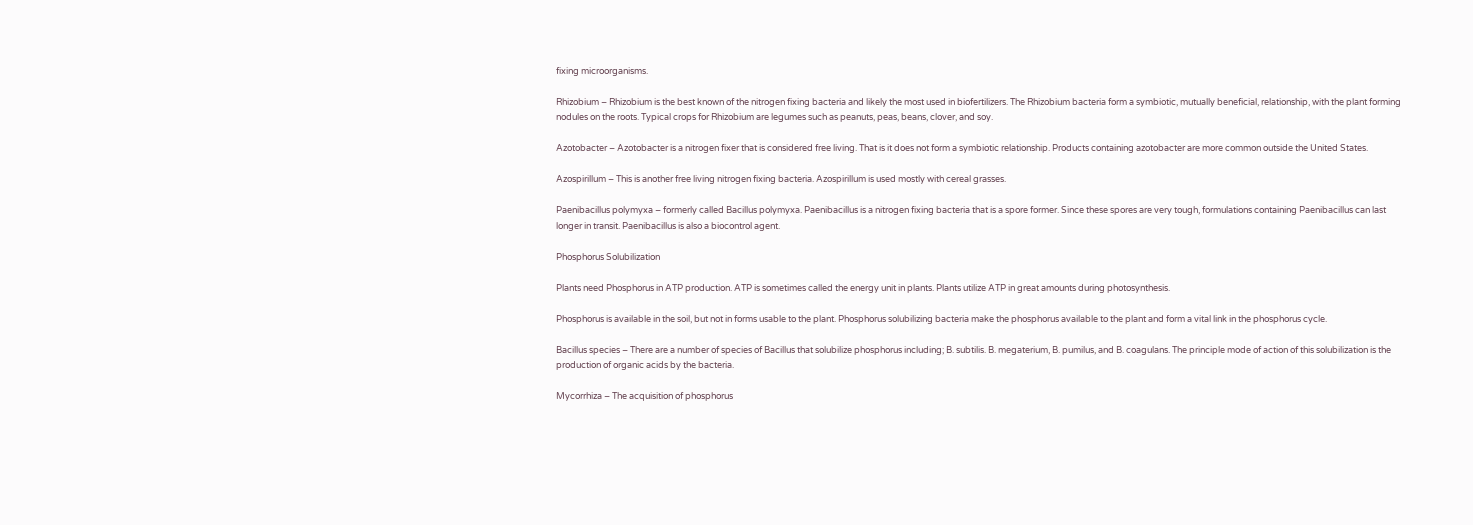fixing microorganisms.

Rhizobium – Rhizobium is the best known of the nitrogen fixing bacteria and likely the most used in biofertilizers. The Rhizobium bacteria form a symbiotic, mutually beneficial, relationship, with the plant forming nodules on the roots. Typical crops for Rhizobium are legumes such as peanuts, peas, beans, clover, and soy.

Azotobacter – Azotobacter is a nitrogen fixer that is considered free living. That is it does not form a symbiotic relationship. Products containing azotobacter are more common outside the United States.

Azospirillum – This is another free living nitrogen fixing bacteria. Azospirillum is used mostly with cereal grasses.

Paenibacillus polymyxa – formerly called Bacillus polymyxa. Paenibacillus is a nitrogen fixing bacteria that is a spore former. Since these spores are very tough, formulations containing Paenibacillus can last longer in transit. Paenibacillus is also a biocontrol agent.

Phosphorus Solubilization

Plants need Phosphorus in ATP production. ATP is sometimes called the energy unit in plants. Plants utilize ATP in great amounts during photosynthesis.

Phosphorus is available in the soil, but not in forms usable to the plant. Phosphorus solubilizing bacteria make the phosphorus available to the plant and form a vital link in the phosphorus cycle.

Bacillus species – There are a number of species of Bacillus that solubilize phosphorus including; B. subtilis. B. megaterium, B. pumilus, and B. coagulans. The principle mode of action of this solubilization is the production of organic acids by the bacteria.

Mycorrhiza – The acquisition of phosphorus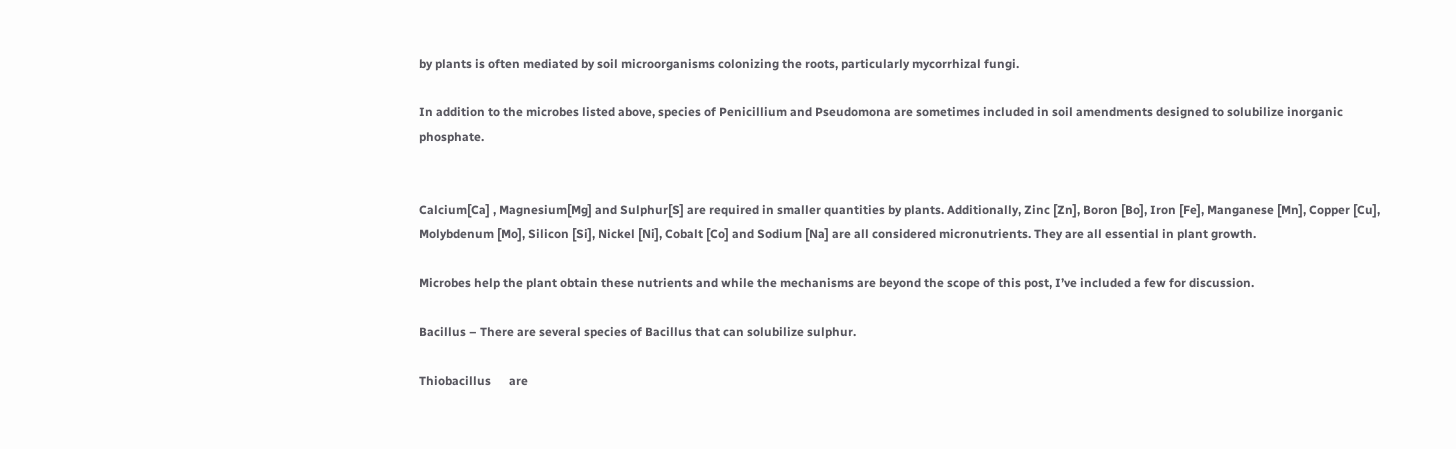by plants is often mediated by soil microorganisms colonizing the roots, particularly mycorrhizal fungi.

In addition to the microbes listed above, species of Penicillium and Pseudomona are sometimes included in soil amendments designed to solubilize inorganic phosphate.


Calcium[Ca] , Magnesium[Mg] and Sulphur[S] are required in smaller quantities by plants. Additionally, Zinc [Zn], Boron [Bo], Iron [Fe], Manganese [Mn], Copper [Cu], Molybdenum [Mo], Silicon [Si], Nickel [Ni], Cobalt [Co] and Sodium [Na] are all considered micronutrients. They are all essential in plant growth.

Microbes help the plant obtain these nutrients and while the mechanisms are beyond the scope of this post, I’ve included a few for discussion.

Bacillus – There are several species of Bacillus that can solubilize sulphur.

Thiobacillus      are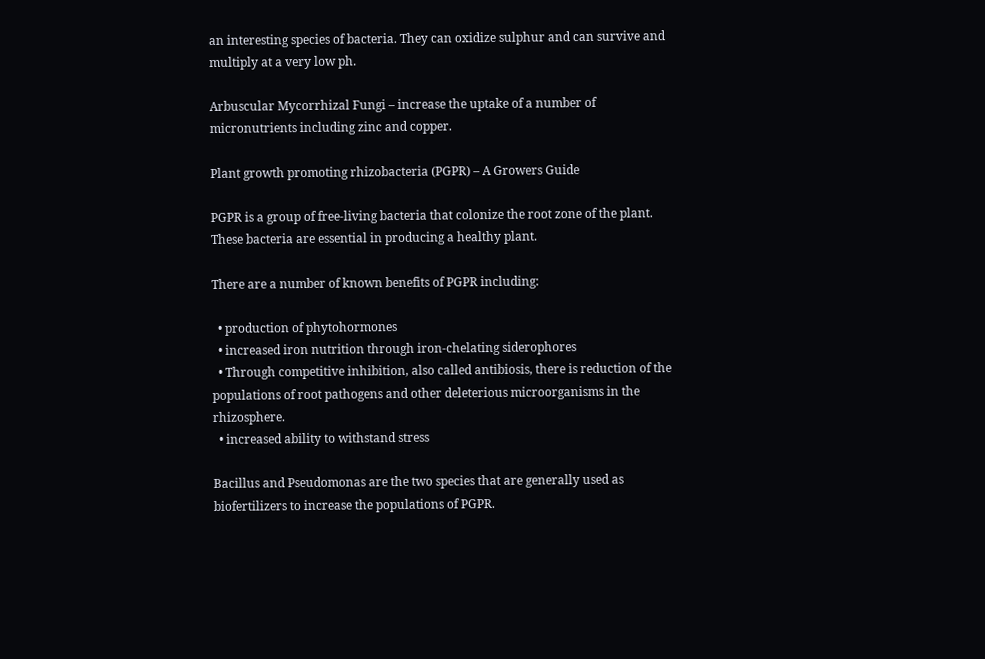an interesting species of bacteria. They can oxidize sulphur and can survive and multiply at a very low ph.

Arbuscular Mycorrhizal Fungi – increase the uptake of a number of micronutrients including zinc and copper.

Plant growth promoting rhizobacteria (PGPR) – A Growers Guide

PGPR is a group of free-living bacteria that colonize the root zone of the plant. These bacteria are essential in producing a healthy plant.

There are a number of known benefits of PGPR including:

  • production of phytohormones
  • increased iron nutrition through iron-chelating siderophores
  • Through competitive inhibition, also called antibiosis, there is reduction of the populations of root pathogens and other deleterious microorganisms in the rhizosphere.
  • increased ability to withstand stress

Bacillus and Pseudomonas are the two species that are generally used as biofertilizers to increase the populations of PGPR.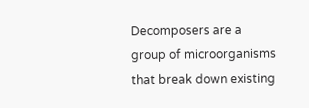Decomposers are a group of microorganisms that break down existing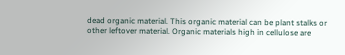dead organic material. This organic material can be plant stalks or other leftover material. Organic materials high in cellulose are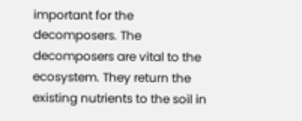important for the decomposers. The decomposers are vital to the ecosystem. They return the existing nutrients to the soil in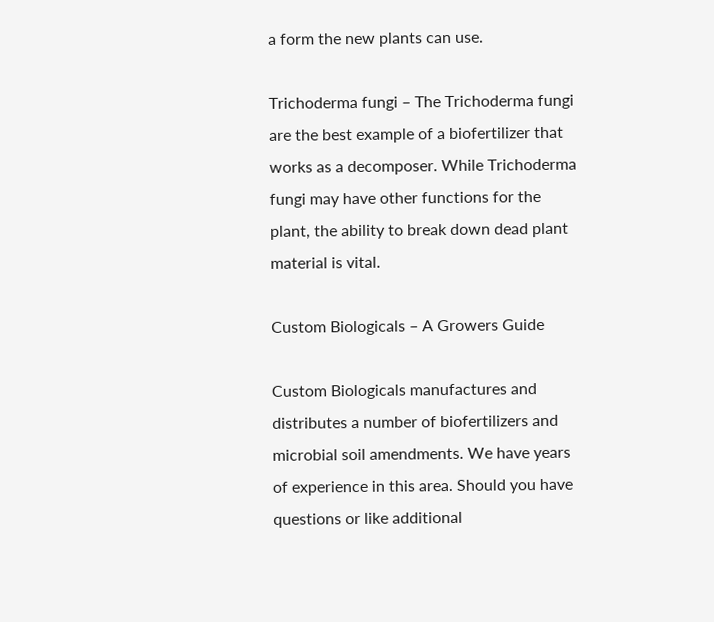a form the new plants can use.

Trichoderma fungi – The Trichoderma fungi are the best example of a biofertilizer that works as a decomposer. While Trichoderma fungi may have other functions for the plant, the ability to break down dead plant material is vital.

Custom Biologicals – A Growers Guide

Custom Biologicals manufactures and distributes a number of biofertilizers and microbial soil amendments. We have years of experience in this area. Should you have questions or like additional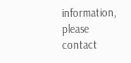information, please contact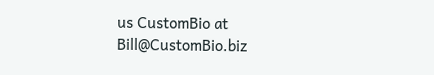us CustomBio at Bill@CustomBio.biz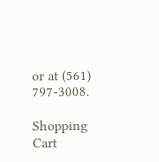or at (561) 797-3008.

Shopping Cart